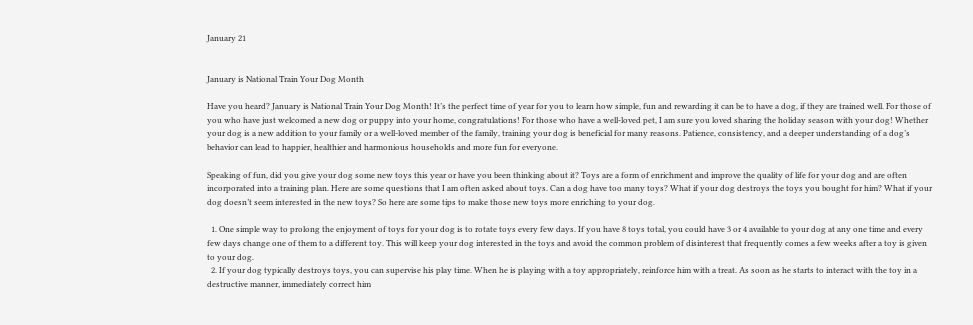January 21


January is National Train Your Dog Month

Have you heard? January is National Train Your Dog Month! It’s the perfect time of year for you to learn how simple, fun and rewarding it can be to have a dog, if they are trained well. For those of you who have just welcomed a new dog or puppy into your home, congratulations! For those who have a well-loved pet, I am sure you loved sharing the holiday season with your dog! Whether your dog is a new addition to your family or a well-loved member of the family, training your dog is beneficial for many reasons. Patience, consistency, and a deeper understanding of a dog’s behavior can lead to happier, healthier and harmonious households and more fun for everyone.

Speaking of fun, did you give your dog some new toys this year or have you been thinking about it? Toys are a form of enrichment and improve the quality of life for your dog and are often incorporated into a training plan. Here are some questions that I am often asked about toys. Can a dog have too many toys? What if your dog destroys the toys you bought for him? What if your dog doesn’t seem interested in the new toys? So here are some tips to make those new toys more enriching to your dog.

  1. One simple way to prolong the enjoyment of toys for your dog is to rotate toys every few days. If you have 8 toys total, you could have 3 or 4 available to your dog at any one time and every few days change one of them to a different toy. This will keep your dog interested in the toys and avoid the common problem of disinterest that frequently comes a few weeks after a toy is given to your dog.
  2. If your dog typically destroys toys, you can supervise his play time. When he is playing with a toy appropriately, reinforce him with a treat. As soon as he starts to interact with the toy in a destructive manner, immediately correct him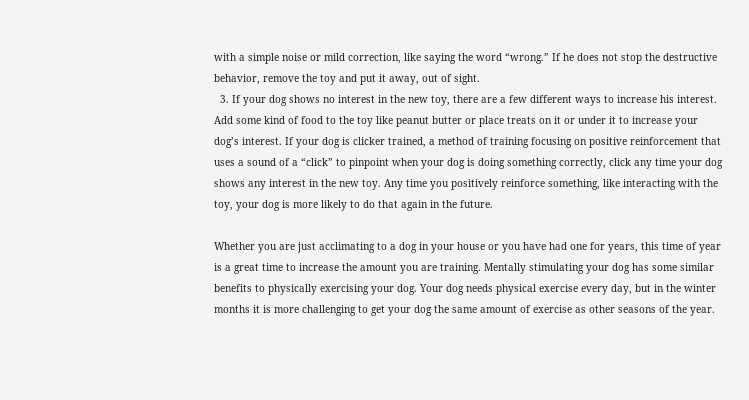with a simple noise or mild correction, like saying the word “wrong.” If he does not stop the destructive behavior, remove the toy and put it away, out of sight.
  3. If your dog shows no interest in the new toy, there are a few different ways to increase his interest. Add some kind of food to the toy like peanut butter or place treats on it or under it to increase your dog’s interest. If your dog is clicker trained, a method of training focusing on positive reinforcement that uses a sound of a “click” to pinpoint when your dog is doing something correctly, click any time your dog shows any interest in the new toy. Any time you positively reinforce something, like interacting with the toy, your dog is more likely to do that again in the future.

Whether you are just acclimating to a dog in your house or you have had one for years, this time of year is a great time to increase the amount you are training. Mentally stimulating your dog has some similar benefits to physically exercising your dog. Your dog needs physical exercise every day, but in the winter months it is more challenging to get your dog the same amount of exercise as other seasons of the year.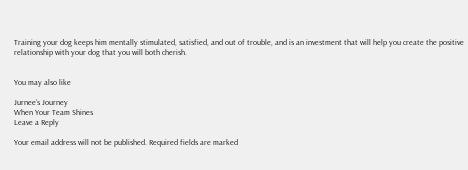Training your dog keeps him mentally stimulated, satisfied, and out of trouble, and is an investment that will help you create the positive relationship with your dog that you will both cherish.


You may also like

Jurnee’s Journey
When Your Team Shines
Leave a Reply

Your email address will not be published. Required fields are marked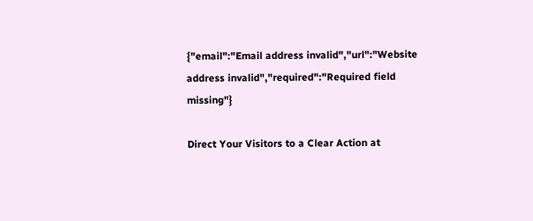{"email":"Email address invalid","url":"Website address invalid","required":"Required field missing"}

Direct Your Visitors to a Clear Action at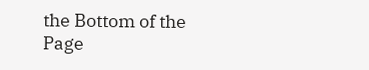the Bottom of the Page